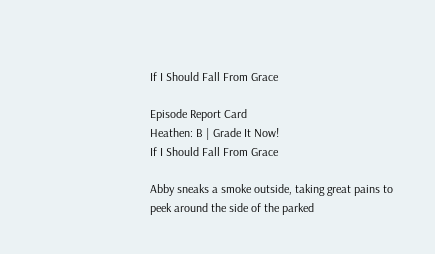If I Should Fall From Grace

Episode Report Card
Heathen: B | Grade It Now!
If I Should Fall From Grace

Abby sneaks a smoke outside, taking great pains to peek around the side of the parked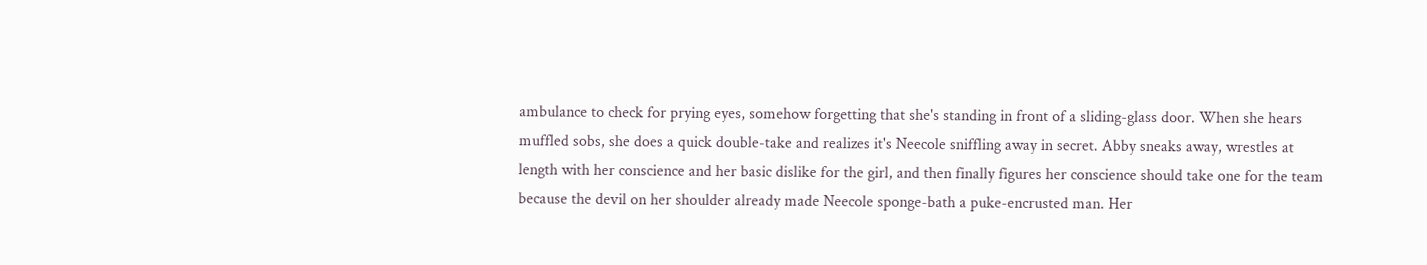ambulance to check for prying eyes, somehow forgetting that she's standing in front of a sliding-glass door. When she hears muffled sobs, she does a quick double-take and realizes it's Neecole sniffling away in secret. Abby sneaks away, wrestles at length with her conscience and her basic dislike for the girl, and then finally figures her conscience should take one for the team because the devil on her shoulder already made Neecole sponge-bath a puke-encrusted man. Her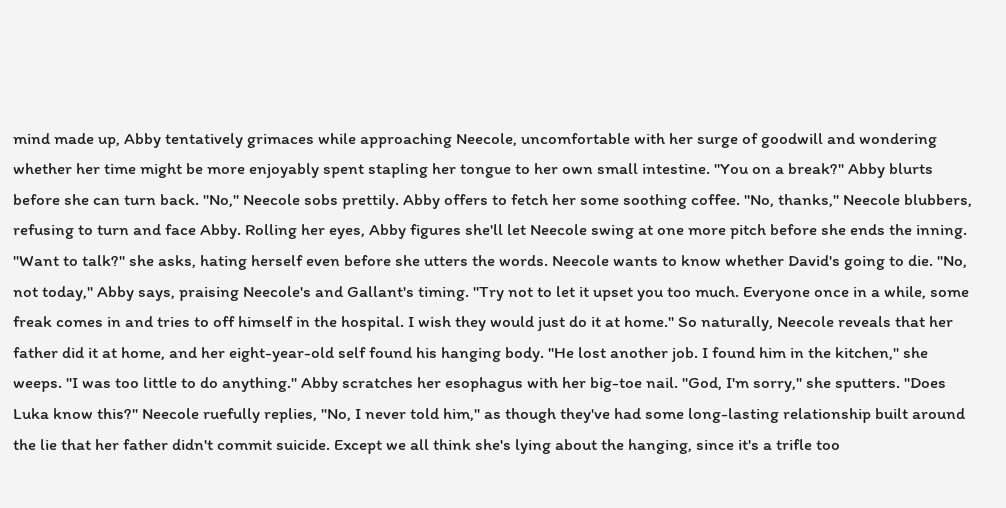mind made up, Abby tentatively grimaces while approaching Neecole, uncomfortable with her surge of goodwill and wondering whether her time might be more enjoyably spent stapling her tongue to her own small intestine. "You on a break?" Abby blurts before she can turn back. "No," Neecole sobs prettily. Abby offers to fetch her some soothing coffee. "No, thanks," Neecole blubbers, refusing to turn and face Abby. Rolling her eyes, Abby figures she'll let Neecole swing at one more pitch before she ends the inning. "Want to talk?" she asks, hating herself even before she utters the words. Neecole wants to know whether David's going to die. "No, not today," Abby says, praising Neecole's and Gallant's timing. "Try not to let it upset you too much. Everyone once in a while, some freak comes in and tries to off himself in the hospital. I wish they would just do it at home." So naturally, Neecole reveals that her father did it at home, and her eight-year-old self found his hanging body. "He lost another job. I found him in the kitchen," she weeps. "I was too little to do anything." Abby scratches her esophagus with her big-toe nail. "God, I'm sorry," she sputters. "Does Luka know this?" Neecole ruefully replies, "No, I never told him," as though they've had some long-lasting relationship built around the lie that her father didn't commit suicide. Except we all think she's lying about the hanging, since it's a trifle too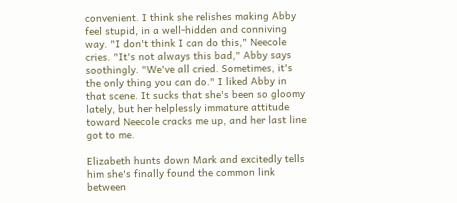convenient. I think she relishes making Abby feel stupid, in a well-hidden and conniving way. "I don't think I can do this," Neecole cries. "It's not always this bad," Abby says soothingly. "We've all cried. Sometimes, it's the only thing you can do." I liked Abby in that scene. It sucks that she's been so gloomy lately, but her helplessly immature attitude toward Neecole cracks me up, and her last line got to me.

Elizabeth hunts down Mark and excitedly tells him she's finally found the common link between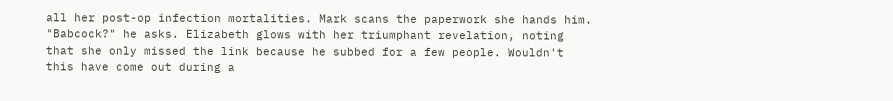all her post-op infection mortalities. Mark scans the paperwork she hands him. "Babcock?" he asks. Elizabeth glows with her triumphant revelation, noting that she only missed the link because he subbed for a few people. Wouldn't this have come out during a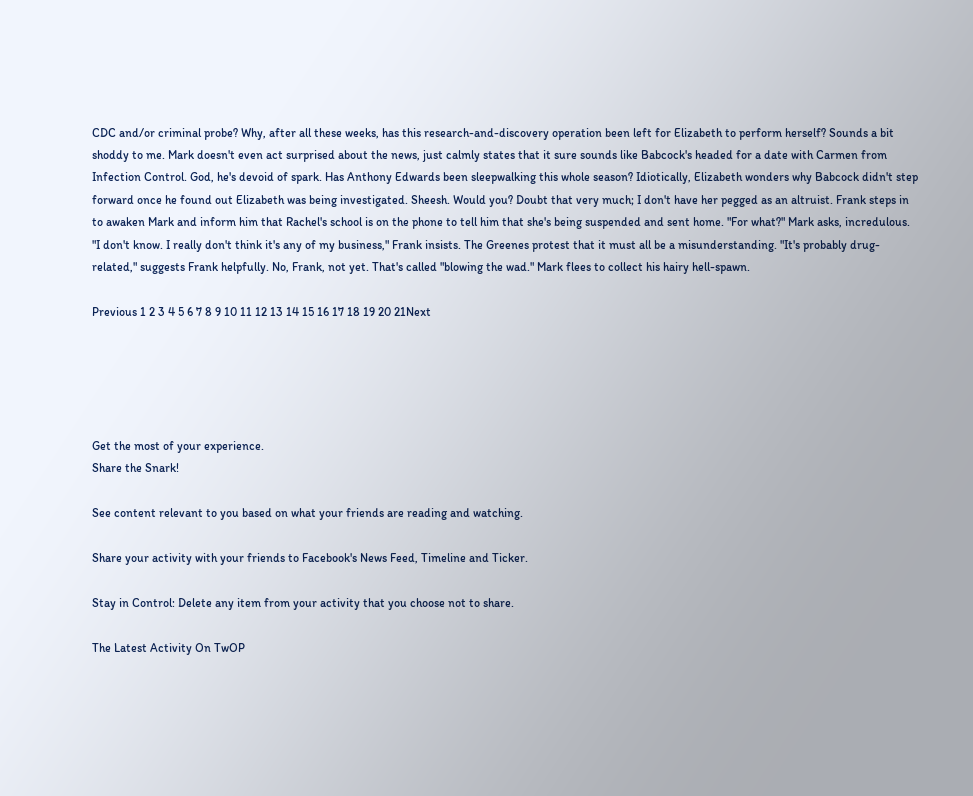CDC and/or criminal probe? Why, after all these weeks, has this research-and-discovery operation been left for Elizabeth to perform herself? Sounds a bit shoddy to me. Mark doesn't even act surprised about the news, just calmly states that it sure sounds like Babcock's headed for a date with Carmen from Infection Control. God, he's devoid of spark. Has Anthony Edwards been sleepwalking this whole season? Idiotically, Elizabeth wonders why Babcock didn't step forward once he found out Elizabeth was being investigated. Sheesh. Would you? Doubt that very much; I don't have her pegged as an altruist. Frank steps in to awaken Mark and inform him that Rachel's school is on the phone to tell him that she's being suspended and sent home. "For what?" Mark asks, incredulous. "I don't know. I really don't think it's any of my business," Frank insists. The Greenes protest that it must all be a misunderstanding. "It's probably drug-related," suggests Frank helpfully. No, Frank, not yet. That's called "blowing the wad." Mark flees to collect his hairy hell-spawn.

Previous 1 2 3 4 5 6 7 8 9 10 11 12 13 14 15 16 17 18 19 20 21Next





Get the most of your experience.
Share the Snark!

See content relevant to you based on what your friends are reading and watching.

Share your activity with your friends to Facebook's News Feed, Timeline and Ticker.

Stay in Control: Delete any item from your activity that you choose not to share.

The Latest Activity On TwOP